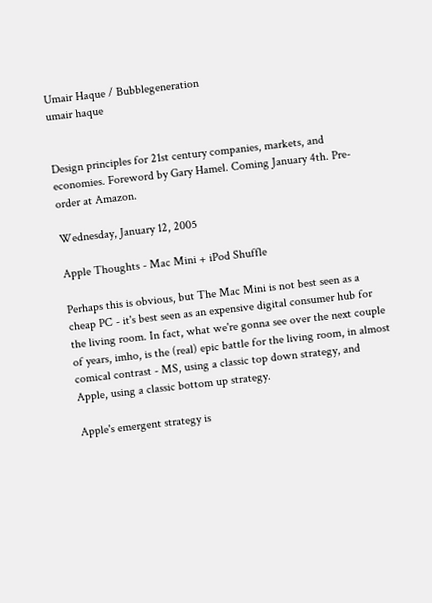Umair Haque / Bubblegeneration
umair haque


Design principles for 21st century companies, markets, and economies. Foreword by Gary Hamel. Coming January 4th. Pre-order at Amazon.

Wednesday, January 12, 2005

Apple Thoughts - Mac Mini + iPod Shuffle

Perhaps this is obvious, but The Mac Mini is not best seen as a cheap PC - it's best seen as an expensive digital consumer hub for the living room. In fact, what we're gonna see over the next couple of years, imho, is the (real) epic battle for the living room, in almost comical contrast - MS, using a classic top down strategy, and Apple, using a classic bottom up strategy.

Apple's emergent strategy is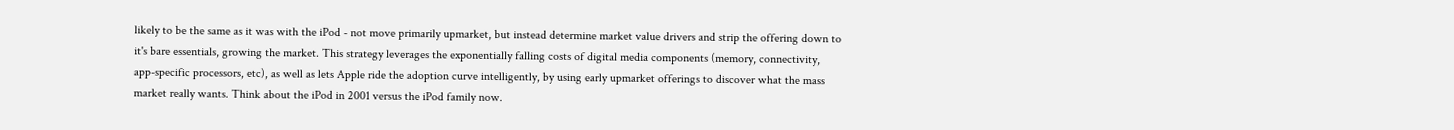likely to be the same as it was with the iPod - not move primarily upmarket, but instead determine market value drivers and strip the offering down to it's bare essentials, growing the market. This strategy leverages the exponentially falling costs of digital media components (memory, connectivity, app-specific processors, etc), as well as lets Apple ride the adoption curve intelligently, by using early upmarket offerings to discover what the mass market really wants. Think about the iPod in 2001 versus the iPod family now.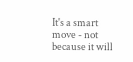It's a smart move - not because it will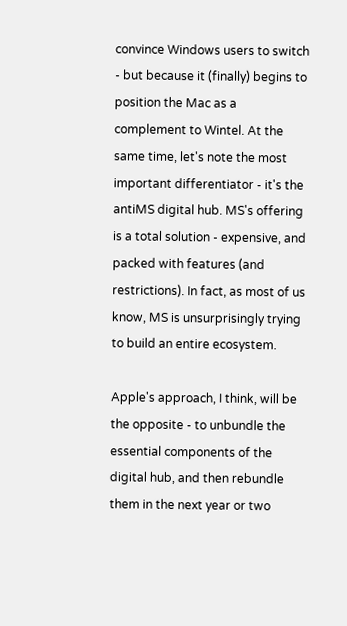convince Windows users to switch - but because it (finally) begins to position the Mac as a complement to Wintel. At the same time, let's note the most important differentiator - it's the antiMS digital hub. MS's offering is a total solution - expensive, and packed with features (and restrictions). In fact, as most of us know, MS is unsurprisingly trying to build an entire ecosystem.

Apple's approach, I think, will be the opposite - to unbundle the essential components of the digital hub, and then rebundle them in the next year or two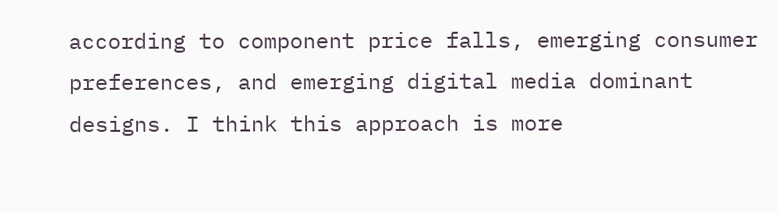according to component price falls, emerging consumer preferences, and emerging digital media dominant designs. I think this approach is more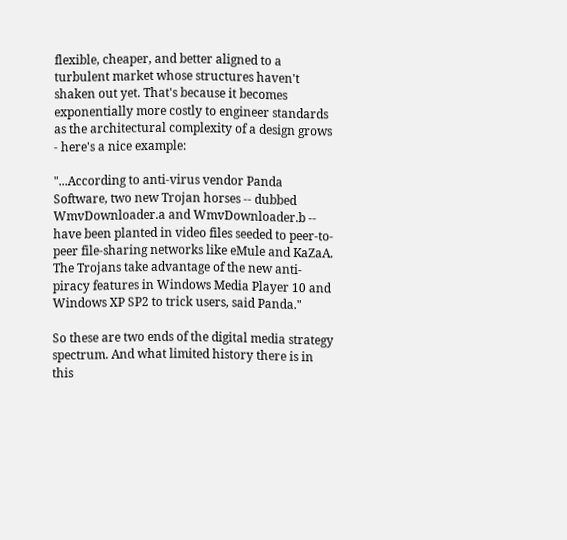flexible, cheaper, and better aligned to a turbulent market whose structures haven't shaken out yet. That's because it becomes exponentially more costly to engineer standards as the architectural complexity of a design grows - here's a nice example:

"...According to anti-virus vendor Panda Software, two new Trojan horses -- dubbed WmvDownloader.a and WmvDownloader.b -- have been planted in video files seeded to peer-to-peer file-sharing networks like eMule and KaZaA. The Trojans take advantage of the new anti-piracy features in Windows Media Player 10 and Windows XP SP2 to trick users, said Panda."

So these are two ends of the digital media strategy spectrum. And what limited history there is in this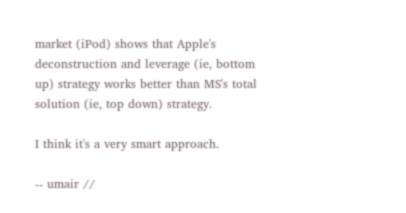market (iPod) shows that Apple's deconstruction and leverage (ie, bottom up) strategy works better than MS's total solution (ie, top down) strategy.

I think it's a very smart approach.

-- umair //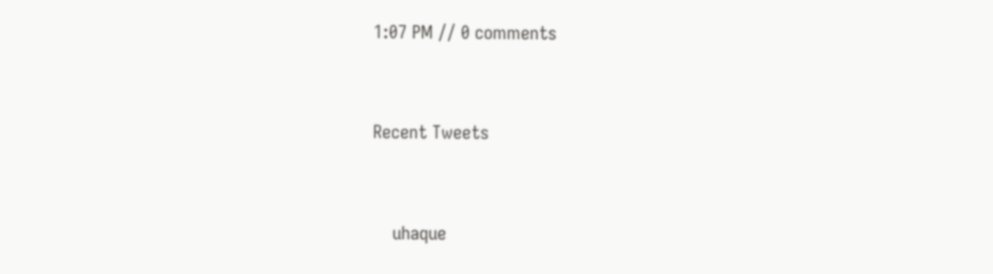1:07 PM // 0 comments


Recent Tweets


    uhaque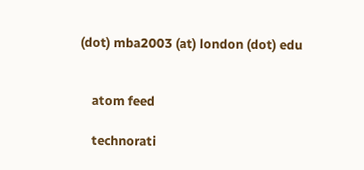(dot) mba2003 (at) london (dot) edu


    atom feed

    technorati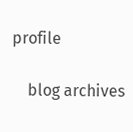profile

    blog archives